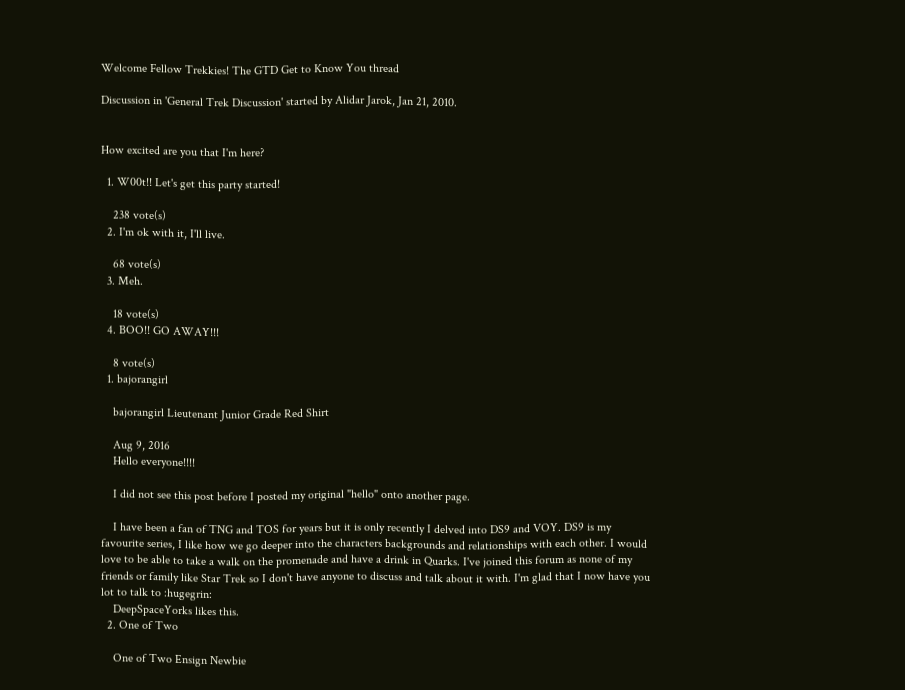Welcome Fellow Trekkies! The GTD Get to Know You thread

Discussion in 'General Trek Discussion' started by Alidar Jarok, Jan 21, 2010.


How excited are you that I'm here?

  1. W00t!! Let's get this party started!

    238 vote(s)
  2. I'm ok with it, I'll live.

    68 vote(s)
  3. Meh.

    18 vote(s)
  4. BOO!! GO AWAY!!!

    8 vote(s)
  1. bajorangirl

    bajorangirl Lieutenant Junior Grade Red Shirt

    Aug 9, 2016
    Hello everyone!!!!

    I did not see this post before I posted my original "hello" onto another page.

    I have been a fan of TNG and TOS for years but it is only recently I delved into DS9 and VOY. DS9 is my favourite series, I like how we go deeper into the characters backgrounds and relationships with each other. I would love to be able to take a walk on the promenade and have a drink in Quarks. I've joined this forum as none of my friends or family like Star Trek so I don't have anyone to discuss and talk about it with. I'm glad that I now have you lot to talk to :hugegrin:
    DeepSpaceYorks likes this.
  2. One of Two

    One of Two Ensign Newbie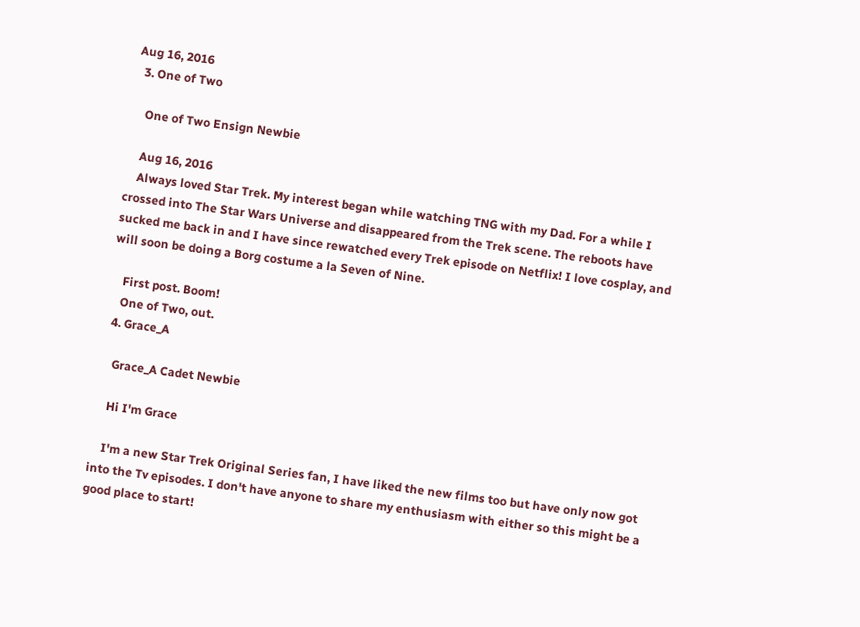Aug 16, 2016
  3. One of Two

    One of Two Ensign Newbie

    Aug 16, 2016
    Always loved Star Trek. My interest began while watching TNG with my Dad. For a while I crossed into The Star Wars Universe and disappeared from the Trek scene. The reboots have sucked me back in and I have since rewatched every Trek episode on Netflix! I love cosplay, and will soon be doing a Borg costume a la Seven of Nine.

    First post. Boom!
    One of Two, out.
  4. Grace_A

    Grace_A Cadet Newbie

    Hi I'm Grace

    I'm a new Star Trek Original Series fan, I have liked the new films too but have only now got into the Tv episodes. I don't have anyone to share my enthusiasm with either so this might be a good place to start!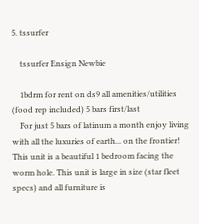5. tssurfer

    tssurfer Ensign Newbie

    1bdrm for rent on ds9 all amenities/utilities (food rep included) 5 bars first/last
    For just 5 bars of latinum a month enjoy living with all the luxuries of earth... on the frontier! This unit is a beautiful 1 bedroom facing the worm hole. This unit is large in size (star fleet specs) and all furniture is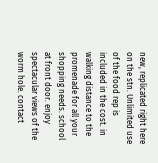new, replicated right here on the stn. Unlimited use of the food rep is included in the cost. in walking distance to the promenade for all your shopping needs. school at front door. enjoy spectacular views of the worm hole. contact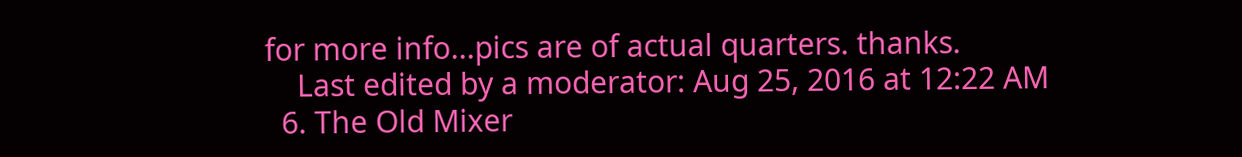for more info...pics are of actual quarters. thanks.
    Last edited by a moderator: Aug 25, 2016 at 12:22 AM
  6. The Old Mixer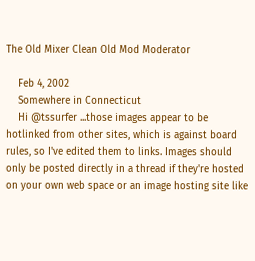The Old Mixer Clean Old Mod Moderator

    Feb 4, 2002
    Somewhere in Connecticut
    Hi @tssurfer ...those images appear to be hotlinked from other sites, which is against board rules, so I've edited them to links. Images should only be posted directly in a thread if they're hosted on your own web space or an image hosting site like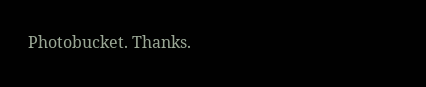Photobucket. Thanks.